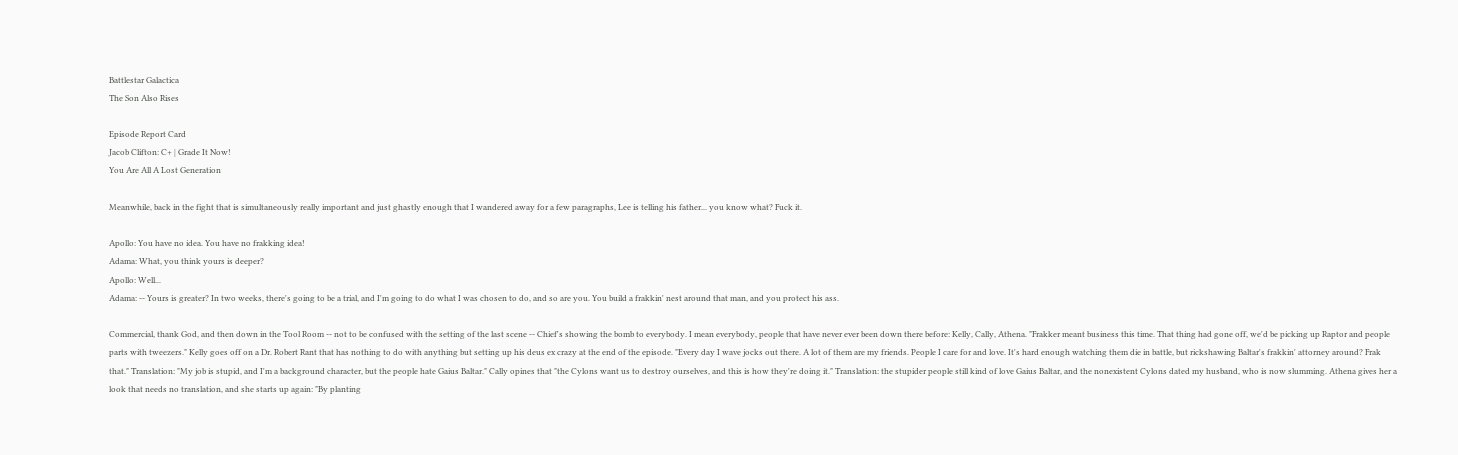Battlestar Galactica
The Son Also Rises

Episode Report Card
Jacob Clifton: C+ | Grade It Now!
You Are All A Lost Generation

Meanwhile, back in the fight that is simultaneously really important and just ghastly enough that I wandered away for a few paragraphs, Lee is telling his father... you know what? Fuck it.

Apollo: You have no idea. You have no frakking idea!
Adama: What, you think yours is deeper?
Apollo: Well...
Adama: -- Yours is greater? In two weeks, there's going to be a trial, and I'm going to do what I was chosen to do, and so are you. You build a frakkin' nest around that man, and you protect his ass.

Commercial, thank God, and then down in the Tool Room -- not to be confused with the setting of the last scene -- Chief's showing the bomb to everybody. I mean everybody, people that have never ever been down there before: Kelly, Cally, Athena. "Frakker meant business this time. That thing had gone off, we'd be picking up Raptor and people parts with tweezers." Kelly goes off on a Dr. Robert Rant that has nothing to do with anything but setting up his deus ex crazy at the end of the episode. "Every day I wave jocks out there. A lot of them are my friends. People I care for and love. It's hard enough watching them die in battle, but rickshawing Baltar's frakkin' attorney around? Frak that." Translation: "My job is stupid, and I'm a background character, but the people hate Gaius Baltar." Cally opines that "the Cylons want us to destroy ourselves, and this is how they're doing it." Translation: the stupider people still kind of love Gaius Baltar, and the nonexistent Cylons dated my husband, who is now slumming. Athena gives her a look that needs no translation, and she starts up again: "By planting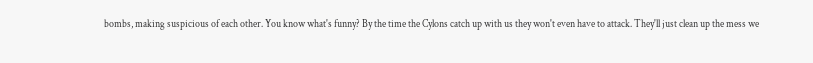bombs, making suspicious of each other. You know what's funny? By the time the Cylons catch up with us they won't even have to attack. They'll just clean up the mess we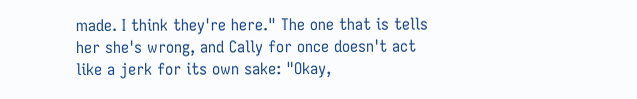made. I think they're here." The one that is tells her she's wrong, and Cally for once doesn't act like a jerk for its own sake: "Okay,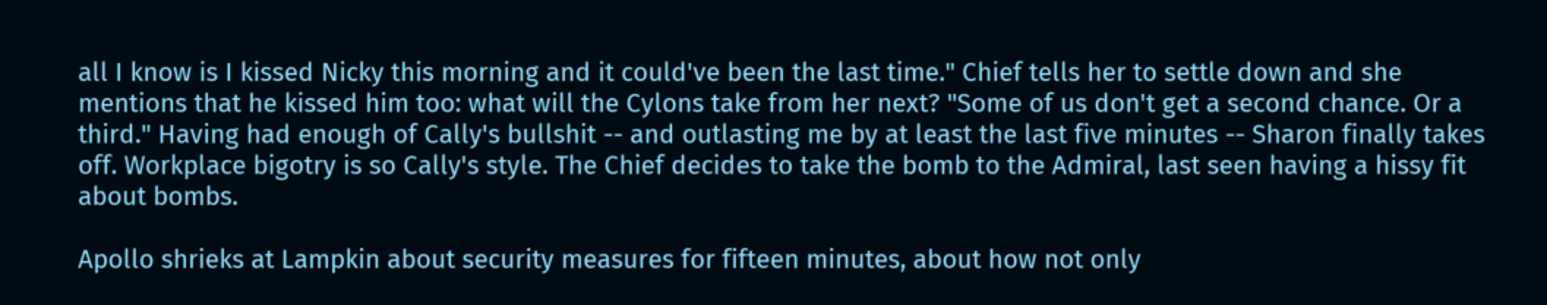all I know is I kissed Nicky this morning and it could've been the last time." Chief tells her to settle down and she mentions that he kissed him too: what will the Cylons take from her next? "Some of us don't get a second chance. Or a third." Having had enough of Cally's bullshit -- and outlasting me by at least the last five minutes -- Sharon finally takes off. Workplace bigotry is so Cally's style. The Chief decides to take the bomb to the Admiral, last seen having a hissy fit about bombs.

Apollo shrieks at Lampkin about security measures for fifteen minutes, about how not only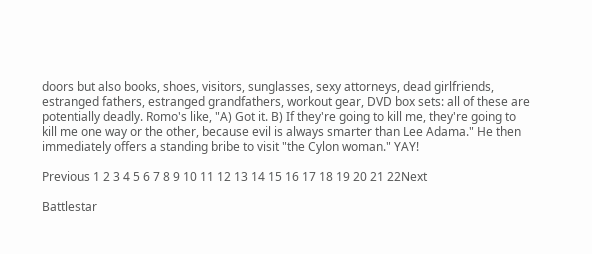doors but also books, shoes, visitors, sunglasses, sexy attorneys, dead girlfriends, estranged fathers, estranged grandfathers, workout gear, DVD box sets: all of these are potentially deadly. Romo's like, "A) Got it. B) If they're going to kill me, they're going to kill me one way or the other, because evil is always smarter than Lee Adama." He then immediately offers a standing bribe to visit "the Cylon woman." YAY!

Previous 1 2 3 4 5 6 7 8 9 10 11 12 13 14 15 16 17 18 19 20 21 22Next

Battlestar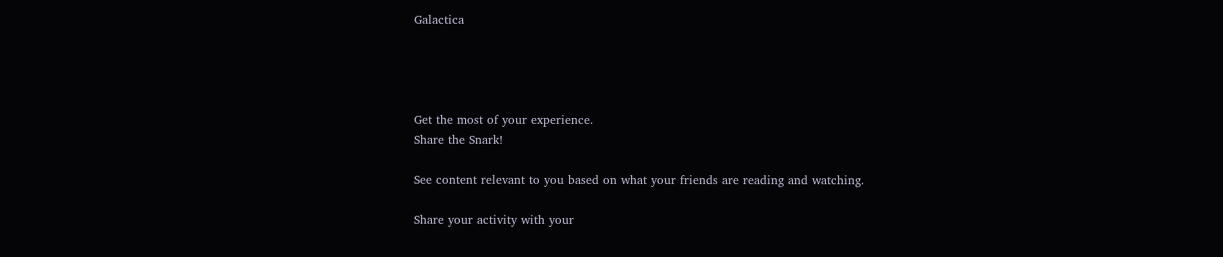Galactica




Get the most of your experience.
Share the Snark!

See content relevant to you based on what your friends are reading and watching.

Share your activity with your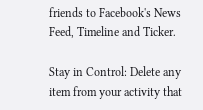friends to Facebook's News Feed, Timeline and Ticker.

Stay in Control: Delete any item from your activity that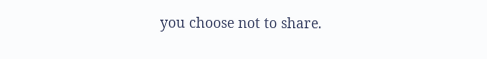you choose not to share.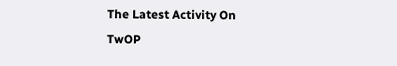The Latest Activity On TwOP